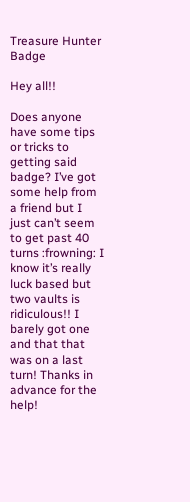Treasure Hunter Badge

Hey all!!

Does anyone have some tips or tricks to getting said badge? I’ve got some help from a friend but I just can’t seem to get past 40 turns :frowning: I know it’s really luck based but two vaults is ridiculous!! I barely got one and that that was on a last turn! Thanks in advance for the help!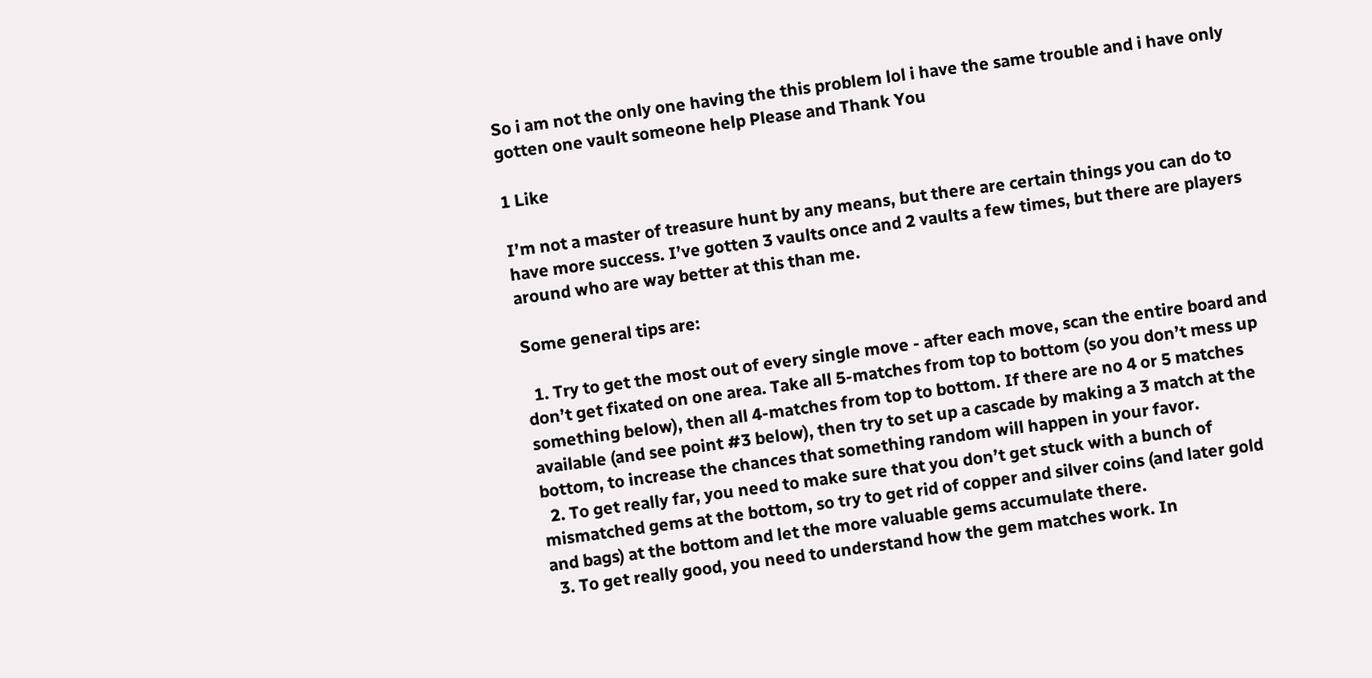So i am not the only one having the this problem lol i have the same trouble and i have only gotten one vault someone help Please and Thank You

1 Like

I’m not a master of treasure hunt by any means, but there are certain things you can do to have more success. I’ve gotten 3 vaults once and 2 vaults a few times, but there are players around who are way better at this than me.

Some general tips are:

  1. Try to get the most out of every single move - after each move, scan the entire board and don’t get fixated on one area. Take all 5-matches from top to bottom (so you don’t mess up something below), then all 4-matches from top to bottom. If there are no 4 or 5 matches available (and see point #3 below), then try to set up a cascade by making a 3 match at the bottom, to increase the chances that something random will happen in your favor.
  2. To get really far, you need to make sure that you don’t get stuck with a bunch of mismatched gems at the bottom, so try to get rid of copper and silver coins (and later gold and bags) at the bottom and let the more valuable gems accumulate there.
  3. To get really good, you need to understand how the gem matches work. In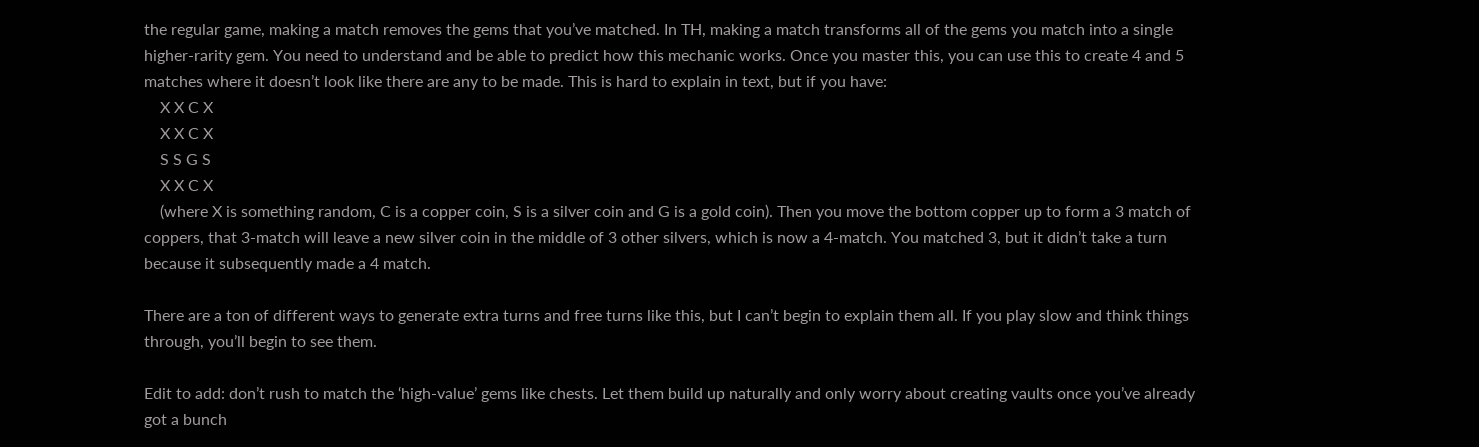the regular game, making a match removes the gems that you’ve matched. In TH, making a match transforms all of the gems you match into a single higher-rarity gem. You need to understand and be able to predict how this mechanic works. Once you master this, you can use this to create 4 and 5 matches where it doesn’t look like there are any to be made. This is hard to explain in text, but if you have:
    X X C X
    X X C X
    S S G S
    X X C X
    (where X is something random, C is a copper coin, S is a silver coin and G is a gold coin). Then you move the bottom copper up to form a 3 match of coppers, that 3-match will leave a new silver coin in the middle of 3 other silvers, which is now a 4-match. You matched 3, but it didn’t take a turn because it subsequently made a 4 match.

There are a ton of different ways to generate extra turns and free turns like this, but I can’t begin to explain them all. If you play slow and think things through, you’ll begin to see them.

Edit to add: don’t rush to match the ‘high-value’ gems like chests. Let them build up naturally and only worry about creating vaults once you’ve already got a bunch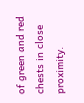of green and red chests in close proximity.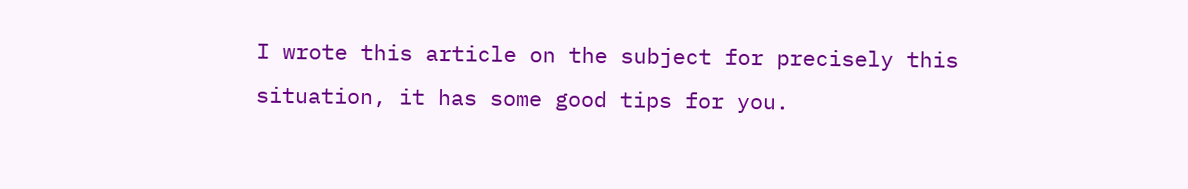I wrote this article on the subject for precisely this situation, it has some good tips for you.